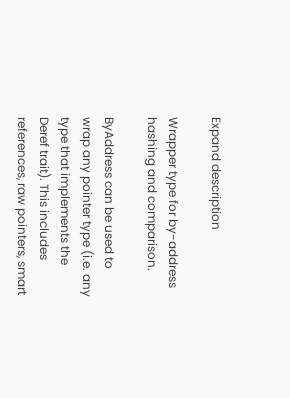Expand description

Wrapper type for by-address hashing and comparison.

ByAddress can be used to wrap any pointer type (i.e. any type that implements the Deref trait). This includes references, raw pointers, smart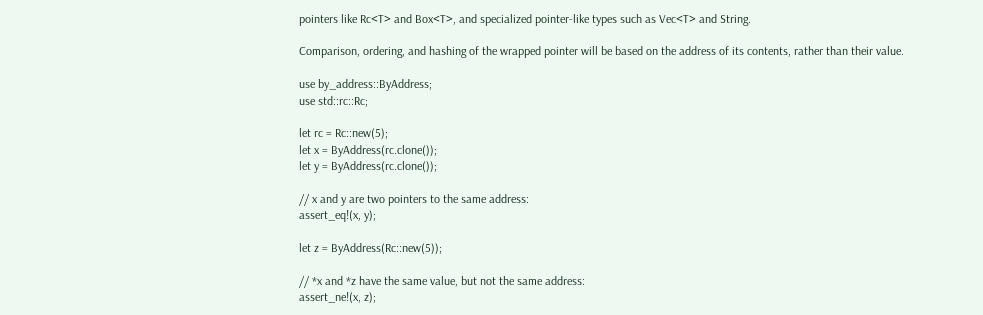pointers like Rc<T> and Box<T>, and specialized pointer-like types such as Vec<T> and String.

Comparison, ordering, and hashing of the wrapped pointer will be based on the address of its contents, rather than their value.

use by_address::ByAddress;
use std::rc::Rc;

let rc = Rc::new(5);
let x = ByAddress(rc.clone());
let y = ByAddress(rc.clone());

// x and y are two pointers to the same address:
assert_eq!(x, y);

let z = ByAddress(Rc::new(5));

// *x and *z have the same value, but not the same address:
assert_ne!(x, z);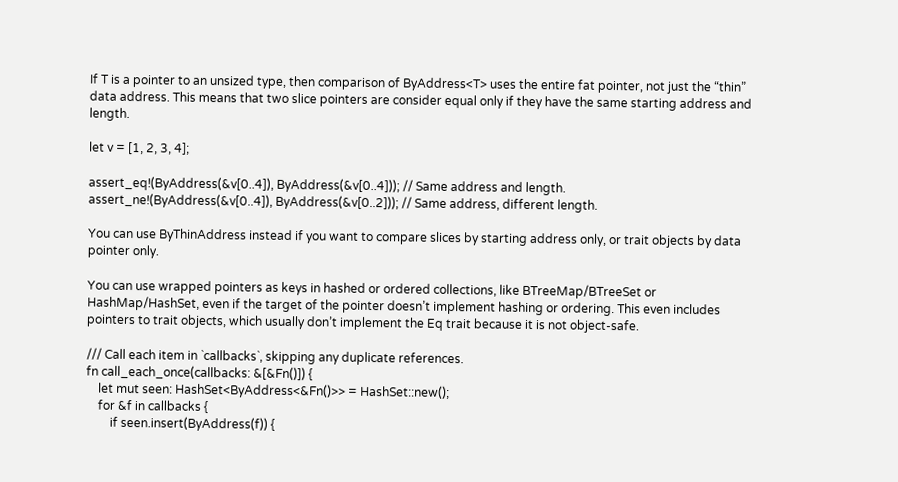If T is a pointer to an unsized type, then comparison of ByAddress<T> uses the entire fat pointer, not just the “thin” data address. This means that two slice pointers are consider equal only if they have the same starting address and length.

let v = [1, 2, 3, 4];

assert_eq!(ByAddress(&v[0..4]), ByAddress(&v[0..4])); // Same address and length.
assert_ne!(ByAddress(&v[0..4]), ByAddress(&v[0..2])); // Same address, different length.

You can use ByThinAddress instead if you want to compare slices by starting address only, or trait objects by data pointer only.

You can use wrapped pointers as keys in hashed or ordered collections, like BTreeMap/BTreeSet or HashMap/HashSet, even if the target of the pointer doesn’t implement hashing or ordering. This even includes pointers to trait objects, which usually don’t implement the Eq trait because it is not object-safe.

/// Call each item in `callbacks`, skipping any duplicate references.
fn call_each_once(callbacks: &[&Fn()]) {
    let mut seen: HashSet<ByAddress<&Fn()>> = HashSet::new();
    for &f in callbacks {
        if seen.insert(ByAddress(f)) {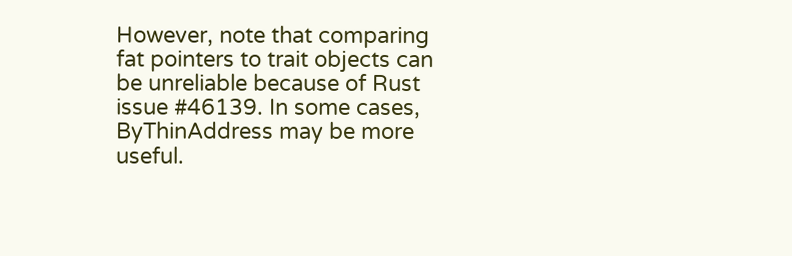However, note that comparing fat pointers to trait objects can be unreliable because of Rust issue #46139. In some cases, ByThinAddress may be more useful.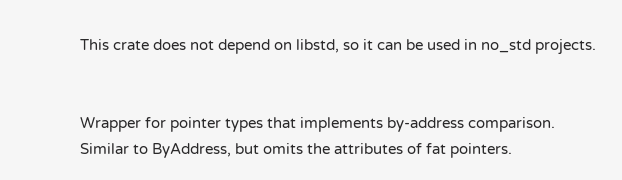This crate does not depend on libstd, so it can be used in no_std projects.


Wrapper for pointer types that implements by-address comparison.
Similar to ByAddress, but omits the attributes of fat pointers.